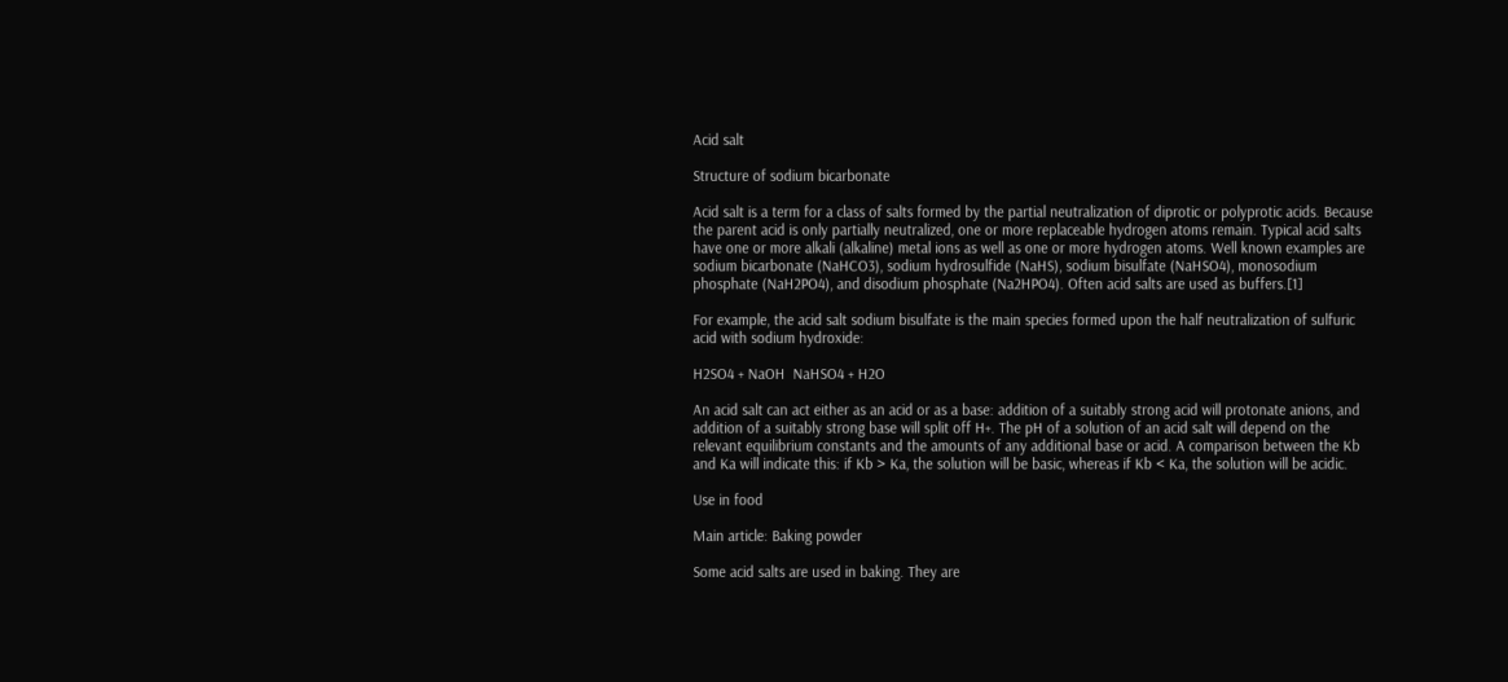Acid salt

Structure of sodium bicarbonate

Acid salt is a term for a class of salts formed by the partial neutralization of diprotic or polyprotic acids. Because the parent acid is only partially neutralized, one or more replaceable hydrogen atoms remain. Typical acid salts have one or more alkali (alkaline) metal ions as well as one or more hydrogen atoms. Well known examples are sodium bicarbonate (NaHCO3), sodium hydrosulfide (NaHS), sodium bisulfate (NaHSO4), monosodium phosphate (NaH2PO4), and disodium phosphate (Na2HPO4). Often acid salts are used as buffers.[1]

For example, the acid salt sodium bisulfate is the main species formed upon the half neutralization of sulfuric acid with sodium hydroxide:

H2SO4 + NaOH  NaHSO4 + H2O

An acid salt can act either as an acid or as a base: addition of a suitably strong acid will protonate anions, and addition of a suitably strong base will split off H+. The pH of a solution of an acid salt will depend on the relevant equilibrium constants and the amounts of any additional base or acid. A comparison between the Kb and Ka will indicate this: if Kb > Ka, the solution will be basic, whereas if Kb < Ka, the solution will be acidic.

Use in food

Main article: Baking powder

Some acid salts are used in baking. They are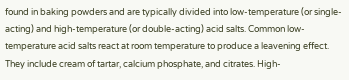found in baking powders and are typically divided into low-temperature (or single-acting) and high-temperature (or double-acting) acid salts. Common low-temperature acid salts react at room temperature to produce a leavening effect. They include cream of tartar, calcium phosphate, and citrates. High-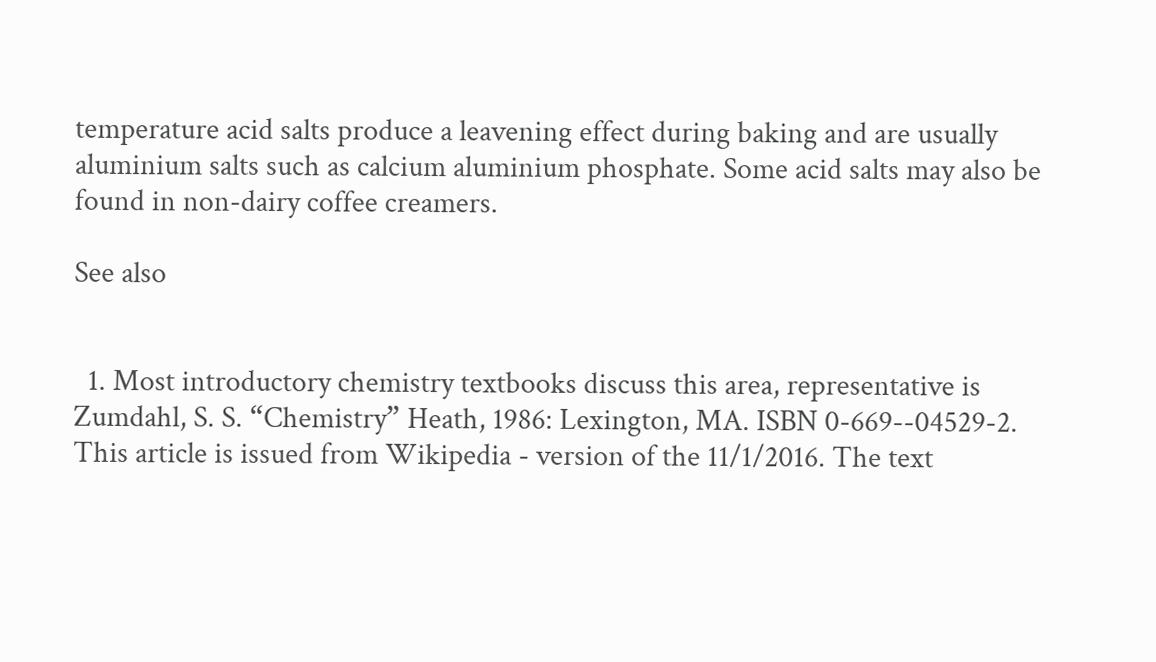temperature acid salts produce a leavening effect during baking and are usually aluminium salts such as calcium aluminium phosphate. Some acid salts may also be found in non-dairy coffee creamers.

See also


  1. Most introductory chemistry textbooks discuss this area, representative is Zumdahl, S. S. “Chemistry” Heath, 1986: Lexington, MA. ISBN 0-669--04529-2.
This article is issued from Wikipedia - version of the 11/1/2016. The text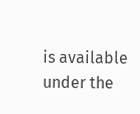is available under the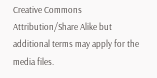Creative Commons Attribution/Share Alike but additional terms may apply for the media files.